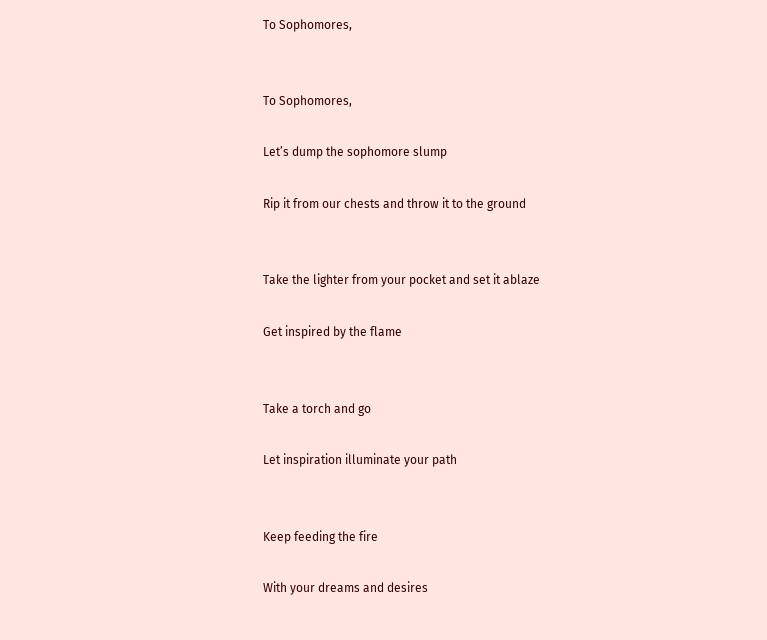To Sophomores,


To Sophomores,

Let’s dump the sophomore slump

Rip it from our chests and throw it to the ground


Take the lighter from your pocket and set it ablaze

Get inspired by the flame


Take a torch and go

Let inspiration illuminate your path


Keep feeding the fire

With your dreams and desires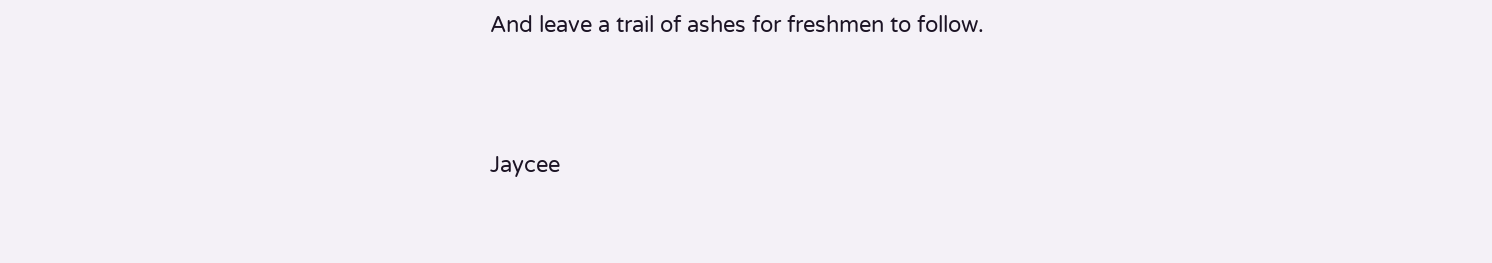And leave a trail of ashes for freshmen to follow.



Jaycee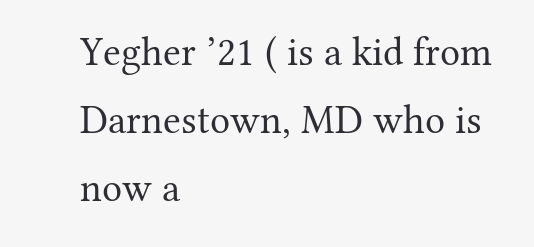Yegher ’21 ( is a kid from Darnestown, MD who is now a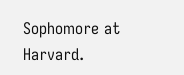Sophomore at Harvard.